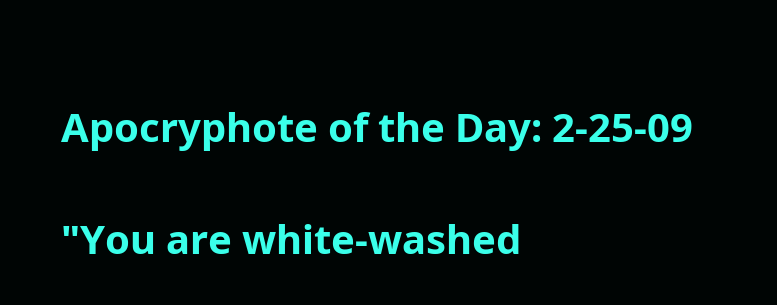Apocryphote of the Day: 2-25-09

"You are white-washed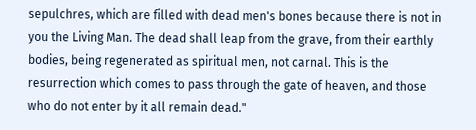sepulchres, which are filled with dead men's bones because there is not in you the Living Man. The dead shall leap from the grave, from their earthly bodies, being regenerated as spiritual men, not carnal. This is the resurrection which comes to pass through the gate of heaven, and those who do not enter by it all remain dead."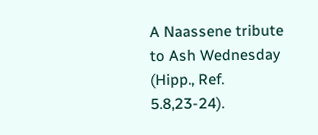A Naassene tribute to Ash Wednesday (Hipp., Ref. 5.8,23-24).